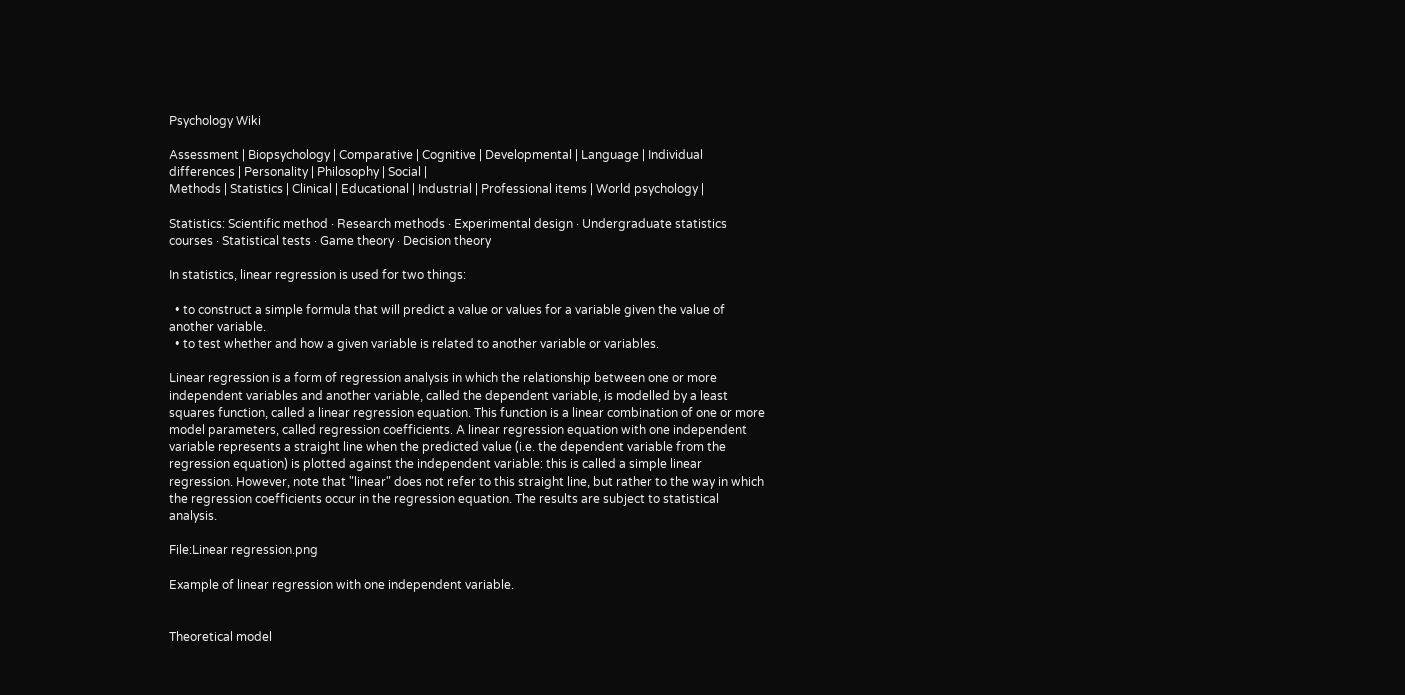Psychology Wiki

Assessment | Biopsychology | Comparative | Cognitive | Developmental | Language | Individual differences | Personality | Philosophy | Social |
Methods | Statistics | Clinical | Educational | Industrial | Professional items | World psychology |

Statistics: Scientific method · Research methods · Experimental design · Undergraduate statistics courses · Statistical tests · Game theory · Decision theory

In statistics, linear regression is used for two things:

  • to construct a simple formula that will predict a value or values for a variable given the value of another variable.
  • to test whether and how a given variable is related to another variable or variables.

Linear regression is a form of regression analysis in which the relationship between one or more independent variables and another variable, called the dependent variable, is modelled by a least squares function, called a linear regression equation. This function is a linear combination of one or more model parameters, called regression coefficients. A linear regression equation with one independent variable represents a straight line when the predicted value (i.e. the dependent variable from the regression equation) is plotted against the independent variable: this is called a simple linear regression. However, note that "linear" does not refer to this straight line, but rather to the way in which the regression coefficients occur in the regression equation. The results are subject to statistical analysis.

File:Linear regression.png

Example of linear regression with one independent variable.


Theoretical model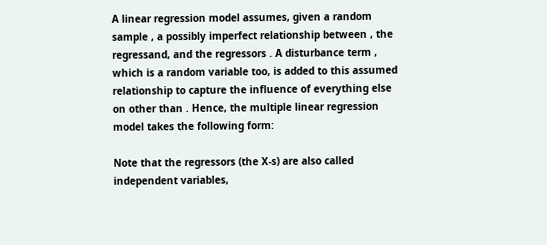A linear regression model assumes, given a random sample , a possibly imperfect relationship between , the regressand, and the regressors . A disturbance term , which is a random variable too, is added to this assumed relationship to capture the influence of everything else on other than . Hence, the multiple linear regression model takes the following form:

Note that the regressors (the X-s) are also called independent variables,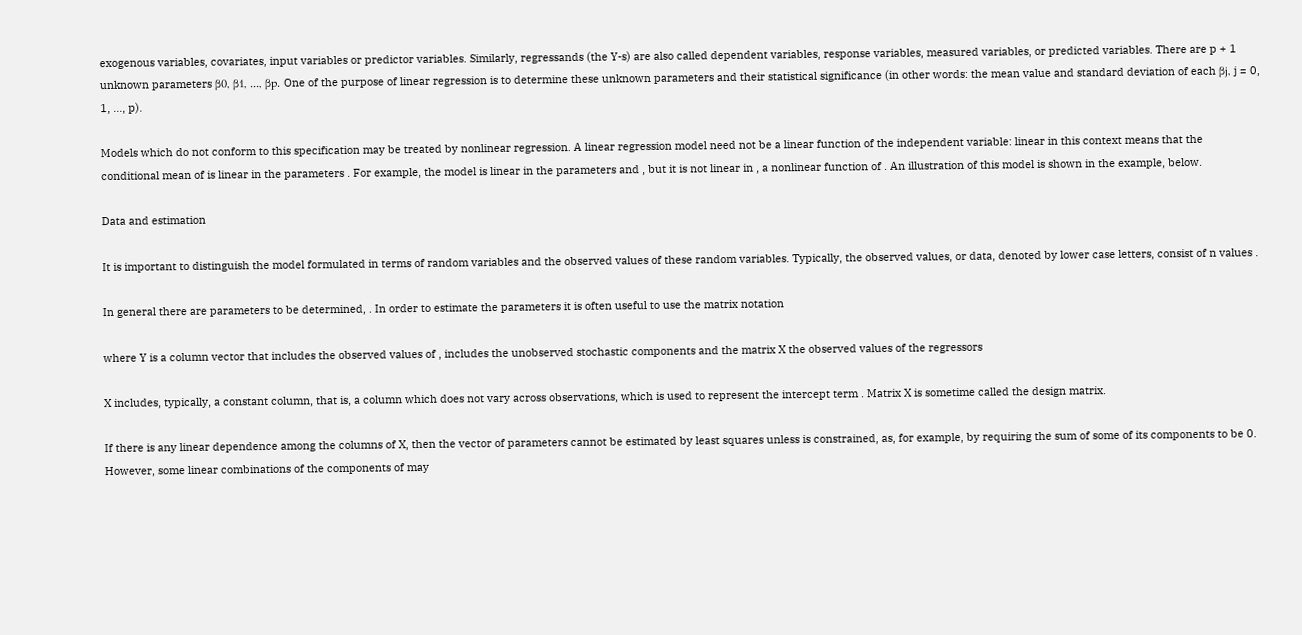exogenous variables, covariates, input variables or predictor variables. Similarly, regressands (the Y-s) are also called dependent variables, response variables, measured variables, or predicted variables. There are p + 1 unknown parameters β0, β1, ..., βp. One of the purpose of linear regression is to determine these unknown parameters and their statistical significance (in other words: the mean value and standard deviation of each βj, j = 0, 1, ..., p).

Models which do not conform to this specification may be treated by nonlinear regression. A linear regression model need not be a linear function of the independent variable: linear in this context means that the conditional mean of is linear in the parameters . For example, the model is linear in the parameters and , but it is not linear in , a nonlinear function of . An illustration of this model is shown in the example, below.

Data and estimation

It is important to distinguish the model formulated in terms of random variables and the observed values of these random variables. Typically, the observed values, or data, denoted by lower case letters, consist of n values .

In general there are parameters to be determined, . In order to estimate the parameters it is often useful to use the matrix notation

where Y is a column vector that includes the observed values of , includes the unobserved stochastic components and the matrix X the observed values of the regressors

X includes, typically, a constant column, that is, a column which does not vary across observations, which is used to represent the intercept term . Matrix X is sometime called the design matrix.

If there is any linear dependence among the columns of X, then the vector of parameters cannot be estimated by least squares unless is constrained, as, for example, by requiring the sum of some of its components to be 0. However, some linear combinations of the components of may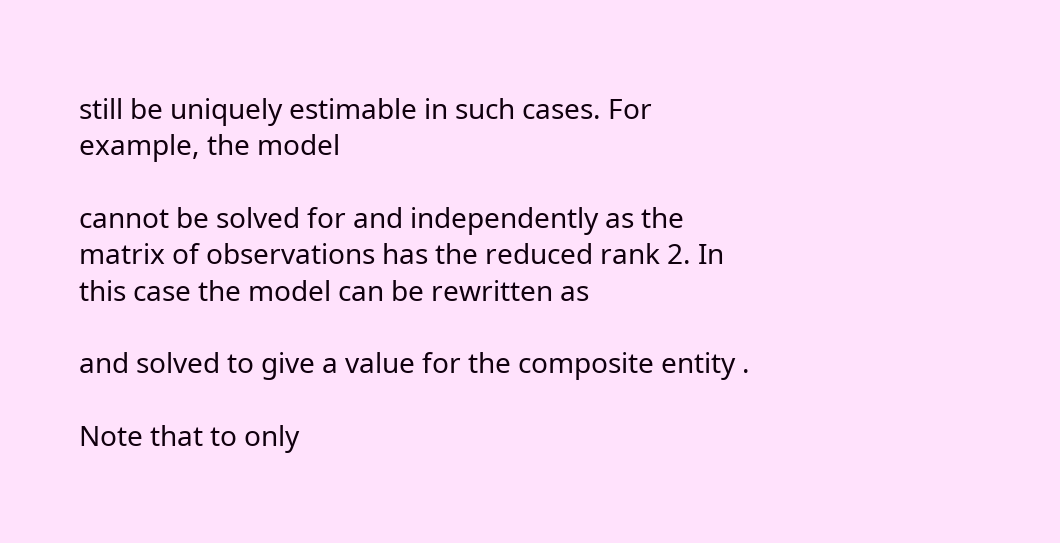still be uniquely estimable in such cases. For example, the model

cannot be solved for and independently as the matrix of observations has the reduced rank 2. In this case the model can be rewritten as

and solved to give a value for the composite entity .

Note that to only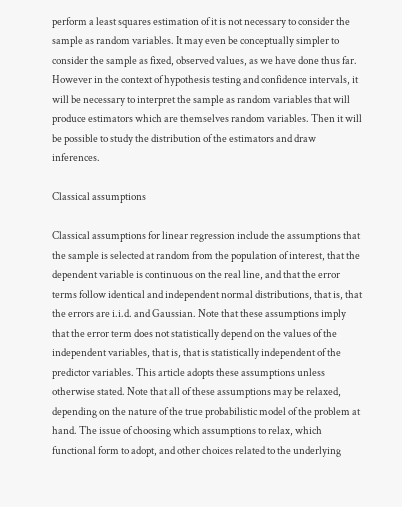perform a least squares estimation of it is not necessary to consider the sample as random variables. It may even be conceptually simpler to consider the sample as fixed, observed values, as we have done thus far. However in the context of hypothesis testing and confidence intervals, it will be necessary to interpret the sample as random variables that will produce estimators which are themselves random variables. Then it will be possible to study the distribution of the estimators and draw inferences.

Classical assumptions

Classical assumptions for linear regression include the assumptions that the sample is selected at random from the population of interest, that the dependent variable is continuous on the real line, and that the error terms follow identical and independent normal distributions, that is, that the errors are i.i.d. and Gaussian. Note that these assumptions imply that the error term does not statistically depend on the values of the independent variables, that is, that is statistically independent of the predictor variables. This article adopts these assumptions unless otherwise stated. Note that all of these assumptions may be relaxed, depending on the nature of the true probabilistic model of the problem at hand. The issue of choosing which assumptions to relax, which functional form to adopt, and other choices related to the underlying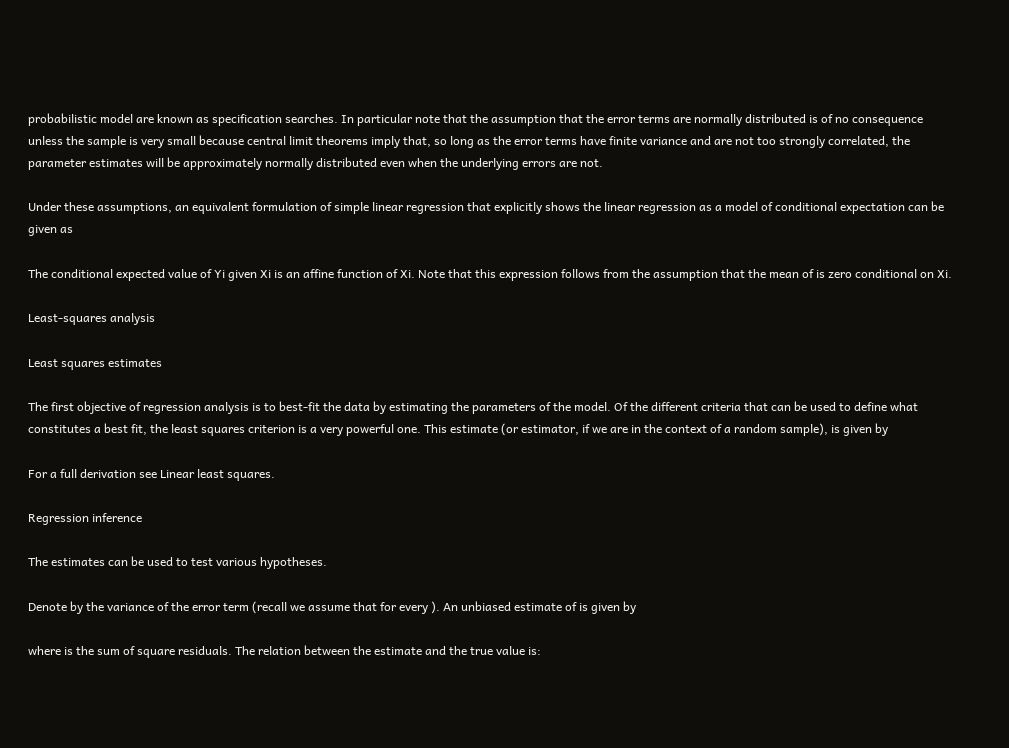probabilistic model are known as specification searches. In particular note that the assumption that the error terms are normally distributed is of no consequence unless the sample is very small because central limit theorems imply that, so long as the error terms have finite variance and are not too strongly correlated, the parameter estimates will be approximately normally distributed even when the underlying errors are not.

Under these assumptions, an equivalent formulation of simple linear regression that explicitly shows the linear regression as a model of conditional expectation can be given as

The conditional expected value of Yi given Xi is an affine function of Xi. Note that this expression follows from the assumption that the mean of is zero conditional on Xi.

Least-squares analysis

Least squares estimates

The first objective of regression analysis is to best-fit the data by estimating the parameters of the model. Of the different criteria that can be used to define what constitutes a best fit, the least squares criterion is a very powerful one. This estimate (or estimator, if we are in the context of a random sample), is given by

For a full derivation see Linear least squares.

Regression inference

The estimates can be used to test various hypotheses.

Denote by the variance of the error term (recall we assume that for every ). An unbiased estimate of is given by

where is the sum of square residuals. The relation between the estimate and the true value is: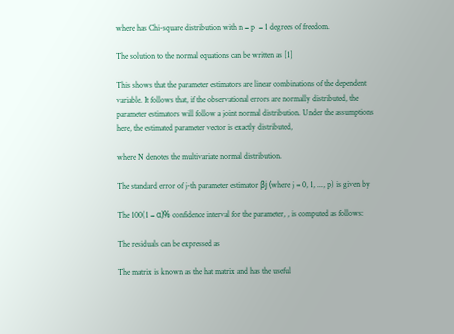where has Chi-square distribution with n − p  − 1 degrees of freedom.

The solution to the normal equations can be written as [1]

This shows that the parameter estimators are linear combinations of the dependent variable. It follows that, if the observational errors are normally distributed, the parameter estimators will follow a joint normal distribution. Under the assumptions here, the estimated parameter vector is exactly distributed,

where N denotes the multivariate normal distribution.

The standard error of j-th parameter estimator βj (where j = 0, 1, ..., p) is given by

The 100(1 − α)% confidence interval for the parameter, , is computed as follows:

The residuals can be expressed as

The matrix is known as the hat matrix and has the useful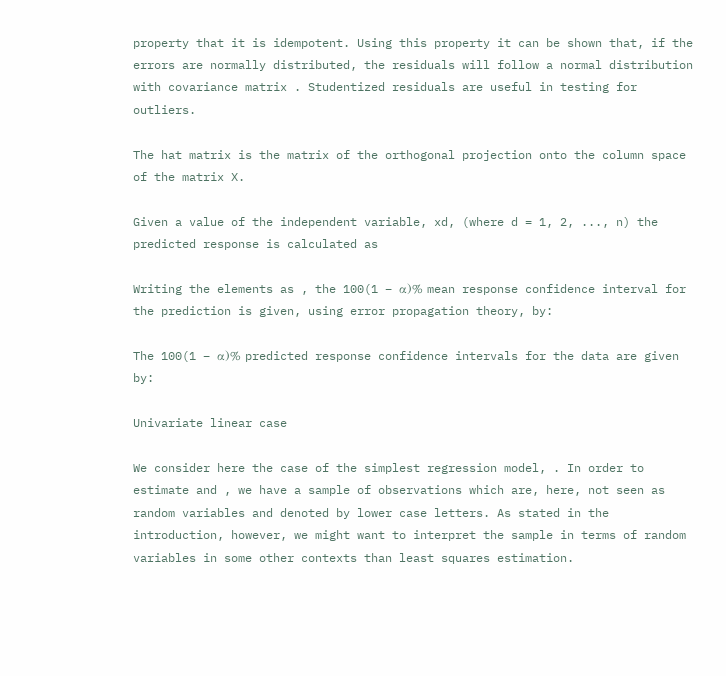property that it is idempotent. Using this property it can be shown that, if the errors are normally distributed, the residuals will follow a normal distribution with covariance matrix . Studentized residuals are useful in testing for outliers.

The hat matrix is the matrix of the orthogonal projection onto the column space of the matrix X.

Given a value of the independent variable, xd, (where d = 1, 2, ..., n) the predicted response is calculated as

Writing the elements as , the 100(1 − α)% mean response confidence interval for the prediction is given, using error propagation theory, by:

The 100(1 − α)% predicted response confidence intervals for the data are given by:

Univariate linear case

We consider here the case of the simplest regression model, . In order to estimate and , we have a sample of observations which are, here, not seen as random variables and denoted by lower case letters. As stated in the introduction, however, we might want to interpret the sample in terms of random variables in some other contexts than least squares estimation.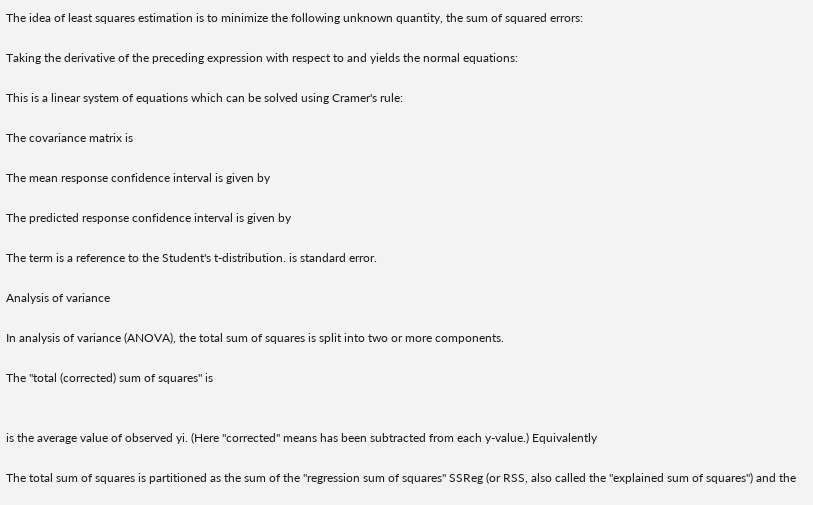The idea of least squares estimation is to minimize the following unknown quantity, the sum of squared errors:

Taking the derivative of the preceding expression with respect to and yields the normal equations:

This is a linear system of equations which can be solved using Cramer's rule:

The covariance matrix is

The mean response confidence interval is given by

The predicted response confidence interval is given by

The term is a reference to the Student's t-distribution. is standard error.

Analysis of variance

In analysis of variance (ANOVA), the total sum of squares is split into two or more components.

The "total (corrected) sum of squares" is


is the average value of observed yi. (Here "corrected" means has been subtracted from each y-value.) Equivalently

The total sum of squares is partitioned as the sum of the "regression sum of squares" SSReg (or RSS, also called the "explained sum of squares") and the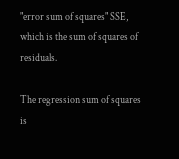"error sum of squares" SSE, which is the sum of squares of residuals.

The regression sum of squares is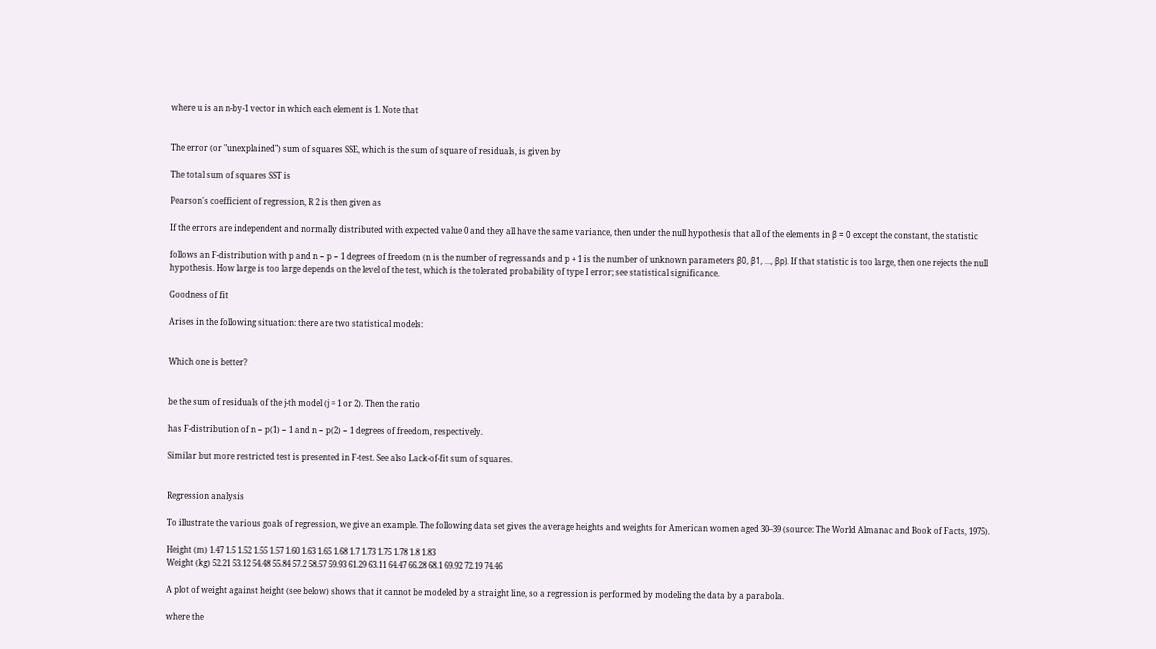where u is an n-by-1 vector in which each element is 1. Note that


The error (or "unexplained") sum of squares SSE, which is the sum of square of residuals, is given by

The total sum of squares SST is

Pearson's coefficient of regression, R 2 is then given as

If the errors are independent and normally distributed with expected value 0 and they all have the same variance, then under the null hypothesis that all of the elements in β = 0 except the constant, the statistic

follows an F-distribution with p and n − p − 1 degrees of freedom (n is the number of regressands and p + 1 is the number of unknown parameters β0, β1, ..., βp). If that statistic is too large, then one rejects the null hypothesis. How large is too large depends on the level of the test, which is the tolerated probability of type I error; see statistical significance.

Goodness of fit

Arises in the following situation: there are two statistical models:


Which one is better?


be the sum of residuals of the j-th model (j = 1 or 2). Then the ratio

has F-distribution of n − p(1) − 1 and n − p(2) − 1 degrees of freedom, respectively.

Similar but more restricted test is presented in F-test. See also Lack-of-fit sum of squares.


Regression analysis

To illustrate the various goals of regression, we give an example. The following data set gives the average heights and weights for American women aged 30–39 (source: The World Almanac and Book of Facts, 1975).

Height (m) 1.47 1.5 1.52 1.55 1.57 1.60 1.63 1.65 1.68 1.7 1.73 1.75 1.78 1.8 1.83
Weight (kg) 52.21 53.12 54.48 55.84 57.2 58.57 59.93 61.29 63.11 64.47 66.28 68.1 69.92 72.19 74.46

A plot of weight against height (see below) shows that it cannot be modeled by a straight line, so a regression is performed by modeling the data by a parabola.

where the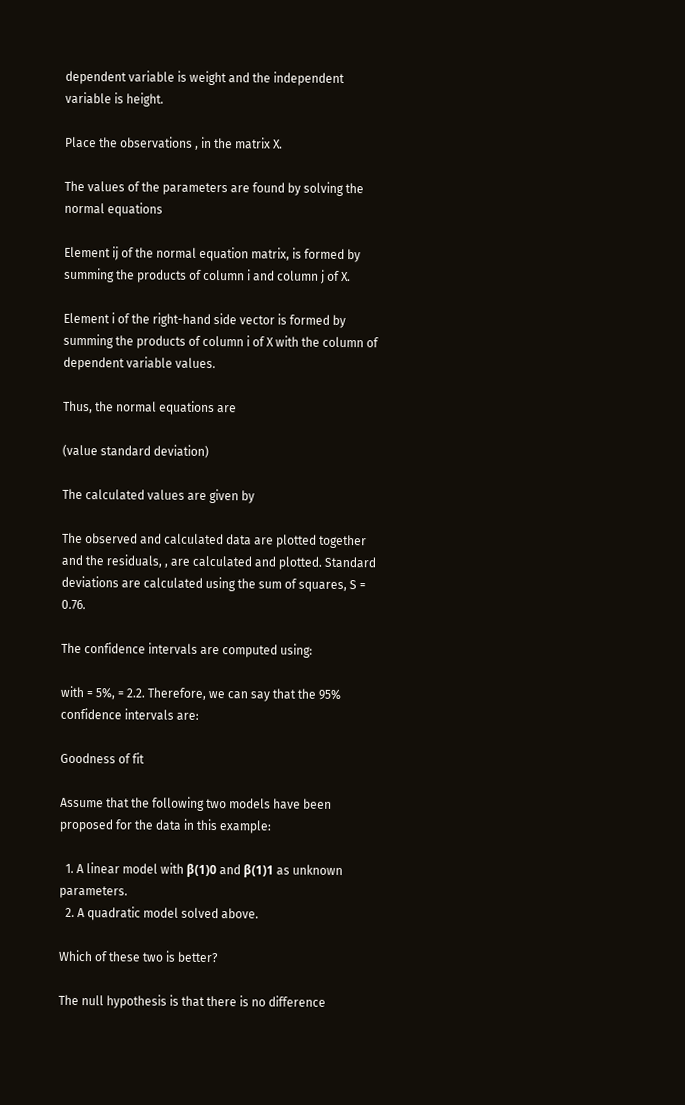dependent variable is weight and the independent variable is height.

Place the observations , in the matrix X.

The values of the parameters are found by solving the normal equations

Element ij of the normal equation matrix, is formed by summing the products of column i and column j of X.

Element i of the right-hand side vector is formed by summing the products of column i of X with the column of dependent variable values.

Thus, the normal equations are

(value standard deviation)

The calculated values are given by

The observed and calculated data are plotted together and the residuals, , are calculated and plotted. Standard deviations are calculated using the sum of squares, S = 0.76.

The confidence intervals are computed using:

with = 5%, = 2.2. Therefore, we can say that the 95% confidence intervals are:

Goodness of fit

Assume that the following two models have been proposed for the data in this example:

  1. A linear model with β(1)0 and β(1)1 as unknown parameters.
  2. A quadratic model solved above.

Which of these two is better?

The null hypothesis is that there is no difference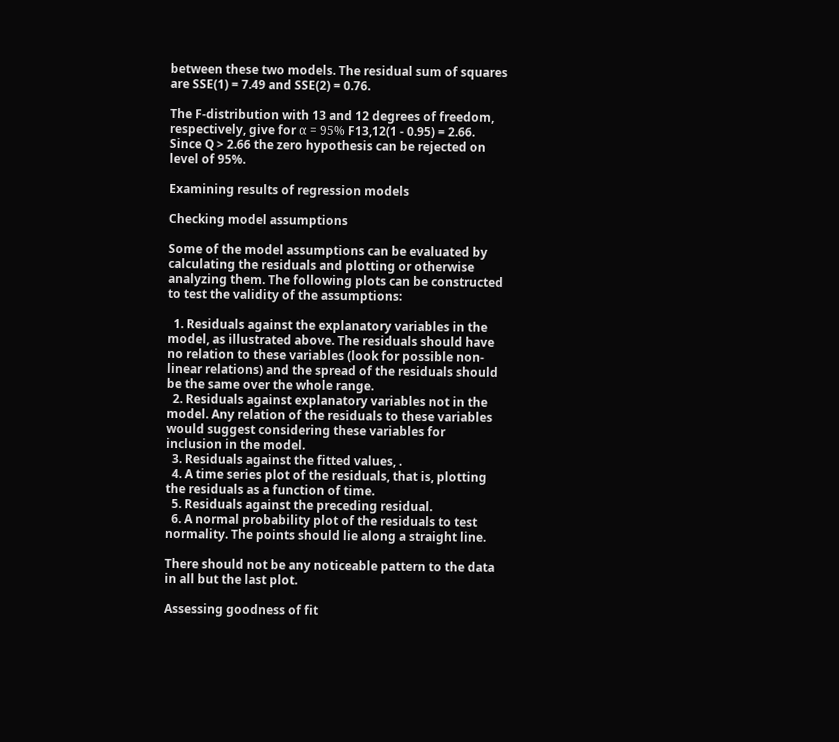between these two models. The residual sum of squares are SSE(1) = 7.49 and SSE(2) = 0.76.

The F-distribution with 13 and 12 degrees of freedom, respectively, give for α = 95% F13,12(1 - 0.95) = 2.66. Since Q > 2.66 the zero hypothesis can be rejected on level of 95%.

Examining results of regression models

Checking model assumptions

Some of the model assumptions can be evaluated by calculating the residuals and plotting or otherwise analyzing them. The following plots can be constructed to test the validity of the assumptions:

  1. Residuals against the explanatory variables in the model, as illustrated above. The residuals should have no relation to these variables (look for possible non-linear relations) and the spread of the residuals should be the same over the whole range.
  2. Residuals against explanatory variables not in the model. Any relation of the residuals to these variables would suggest considering these variables for inclusion in the model.
  3. Residuals against the fitted values, .
  4. A time series plot of the residuals, that is, plotting the residuals as a function of time.
  5. Residuals against the preceding residual.
  6. A normal probability plot of the residuals to test normality. The points should lie along a straight line.

There should not be any noticeable pattern to the data in all but the last plot.

Assessing goodness of fit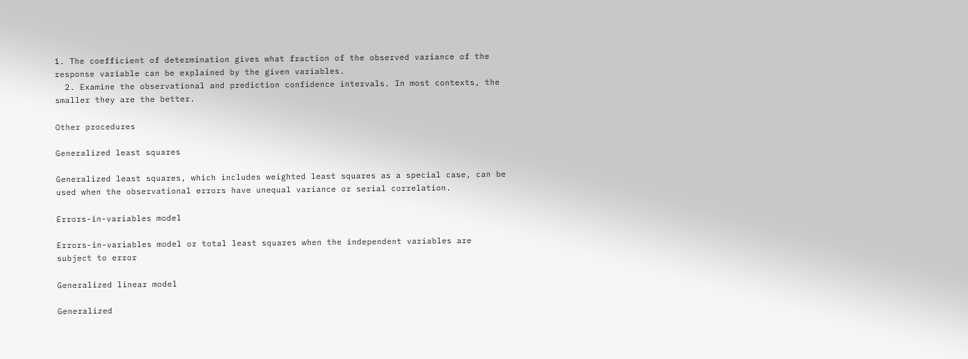1. The coefficient of determination gives what fraction of the observed variance of the response variable can be explained by the given variables.
  2. Examine the observational and prediction confidence intervals. In most contexts, the smaller they are the better.

Other procedures

Generalized least squares

Generalized least squares, which includes weighted least squares as a special case, can be used when the observational errors have unequal variance or serial correlation.

Errors-in-variables model

Errors-in-variables model or total least squares when the independent variables are subject to error

Generalized linear model

Generalized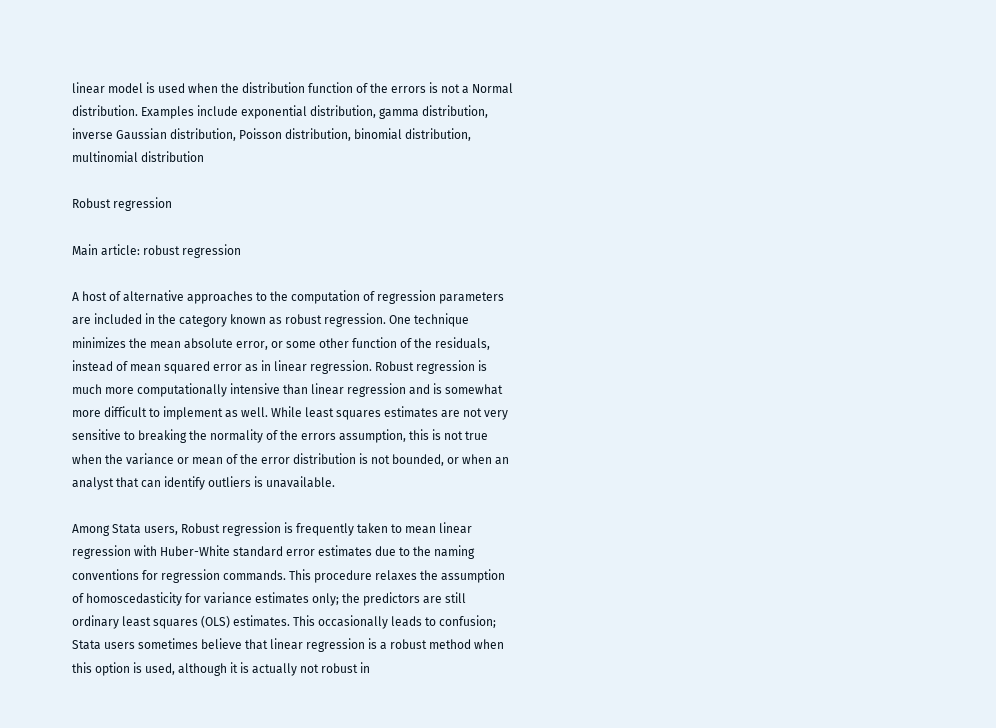linear model is used when the distribution function of the errors is not a Normal distribution. Examples include exponential distribution, gamma distribution, inverse Gaussian distribution, Poisson distribution, binomial distribution, multinomial distribution

Robust regression

Main article: robust regression

A host of alternative approaches to the computation of regression parameters are included in the category known as robust regression. One technique minimizes the mean absolute error, or some other function of the residuals, instead of mean squared error as in linear regression. Robust regression is much more computationally intensive than linear regression and is somewhat more difficult to implement as well. While least squares estimates are not very sensitive to breaking the normality of the errors assumption, this is not true when the variance or mean of the error distribution is not bounded, or when an analyst that can identify outliers is unavailable.

Among Stata users, Robust regression is frequently taken to mean linear regression with Huber-White standard error estimates due to the naming conventions for regression commands. This procedure relaxes the assumption of homoscedasticity for variance estimates only; the predictors are still ordinary least squares (OLS) estimates. This occasionally leads to confusion; Stata users sometimes believe that linear regression is a robust method when this option is used, although it is actually not robust in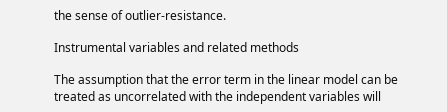the sense of outlier-resistance.

Instrumental variables and related methods

The assumption that the error term in the linear model can be treated as uncorrelated with the independent variables will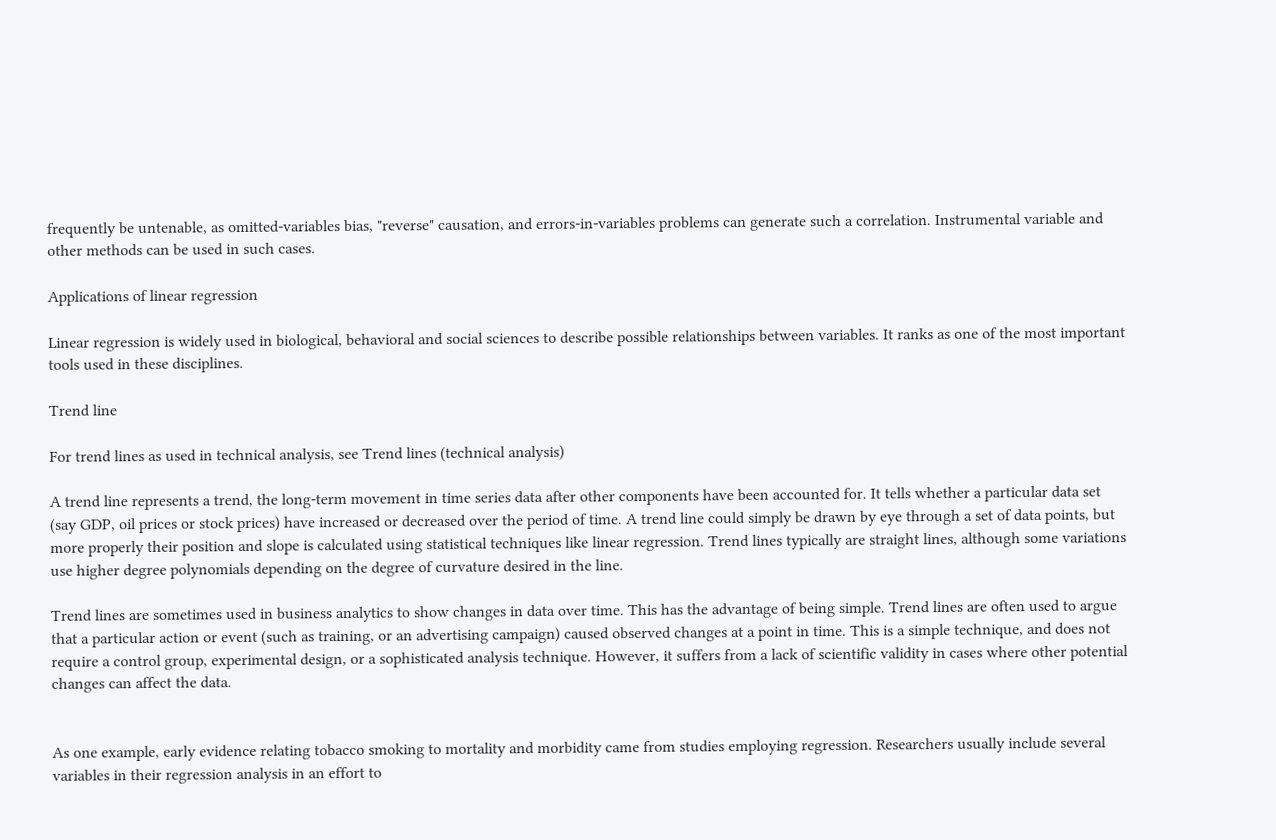frequently be untenable, as omitted-variables bias, "reverse" causation, and errors-in-variables problems can generate such a correlation. Instrumental variable and other methods can be used in such cases.

Applications of linear regression

Linear regression is widely used in biological, behavioral and social sciences to describe possible relationships between variables. It ranks as one of the most important tools used in these disciplines.

Trend line

For trend lines as used in technical analysis, see Trend lines (technical analysis)

A trend line represents a trend, the long-term movement in time series data after other components have been accounted for. It tells whether a particular data set (say GDP, oil prices or stock prices) have increased or decreased over the period of time. A trend line could simply be drawn by eye through a set of data points, but more properly their position and slope is calculated using statistical techniques like linear regression. Trend lines typically are straight lines, although some variations use higher degree polynomials depending on the degree of curvature desired in the line.

Trend lines are sometimes used in business analytics to show changes in data over time. This has the advantage of being simple. Trend lines are often used to argue that a particular action or event (such as training, or an advertising campaign) caused observed changes at a point in time. This is a simple technique, and does not require a control group, experimental design, or a sophisticated analysis technique. However, it suffers from a lack of scientific validity in cases where other potential changes can affect the data.


As one example, early evidence relating tobacco smoking to mortality and morbidity came from studies employing regression. Researchers usually include several variables in their regression analysis in an effort to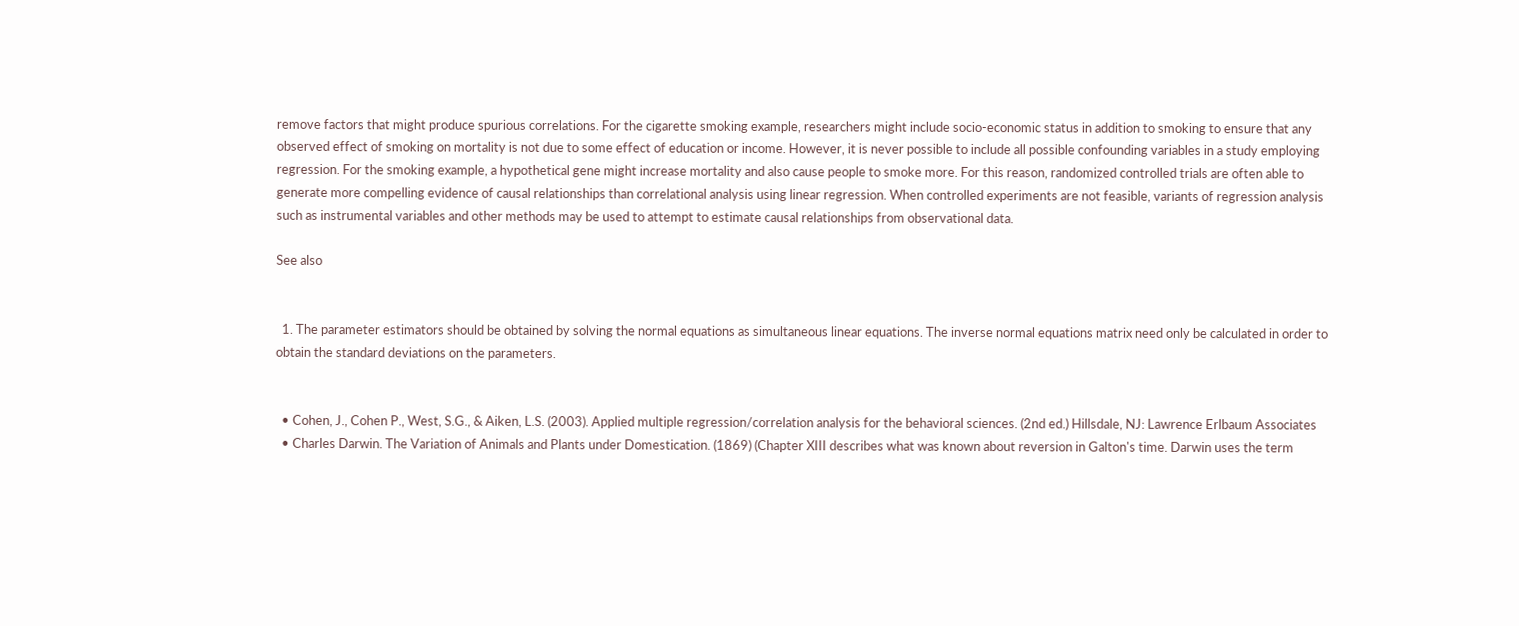remove factors that might produce spurious correlations. For the cigarette smoking example, researchers might include socio-economic status in addition to smoking to ensure that any observed effect of smoking on mortality is not due to some effect of education or income. However, it is never possible to include all possible confounding variables in a study employing regression. For the smoking example, a hypothetical gene might increase mortality and also cause people to smoke more. For this reason, randomized controlled trials are often able to generate more compelling evidence of causal relationships than correlational analysis using linear regression. When controlled experiments are not feasible, variants of regression analysis such as instrumental variables and other methods may be used to attempt to estimate causal relationships from observational data.

See also


  1. The parameter estimators should be obtained by solving the normal equations as simultaneous linear equations. The inverse normal equations matrix need only be calculated in order to obtain the standard deviations on the parameters.


  • Cohen, J., Cohen P., West, S.G., & Aiken, L.S. (2003). Applied multiple regression/correlation analysis for the behavioral sciences. (2nd ed.) Hillsdale, NJ: Lawrence Erlbaum Associates
  • Charles Darwin. The Variation of Animals and Plants under Domestication. (1869) (Chapter XIII describes what was known about reversion in Galton's time. Darwin uses the term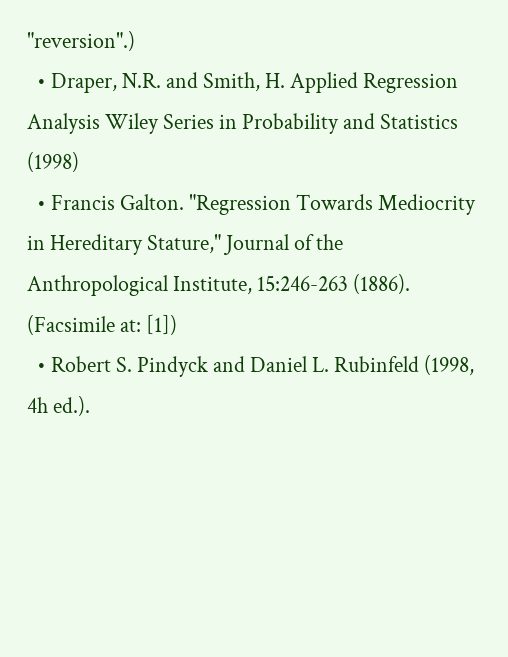"reversion".)
  • Draper, N.R. and Smith, H. Applied Regression Analysis Wiley Series in Probability and Statistics (1998)
  • Francis Galton. "Regression Towards Mediocrity in Hereditary Stature," Journal of the Anthropological Institute, 15:246-263 (1886). (Facsimile at: [1])
  • Robert S. Pindyck and Daniel L. Rubinfeld (1998, 4h ed.).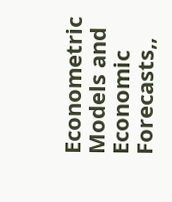Econometric Models and Economic Forecasts,,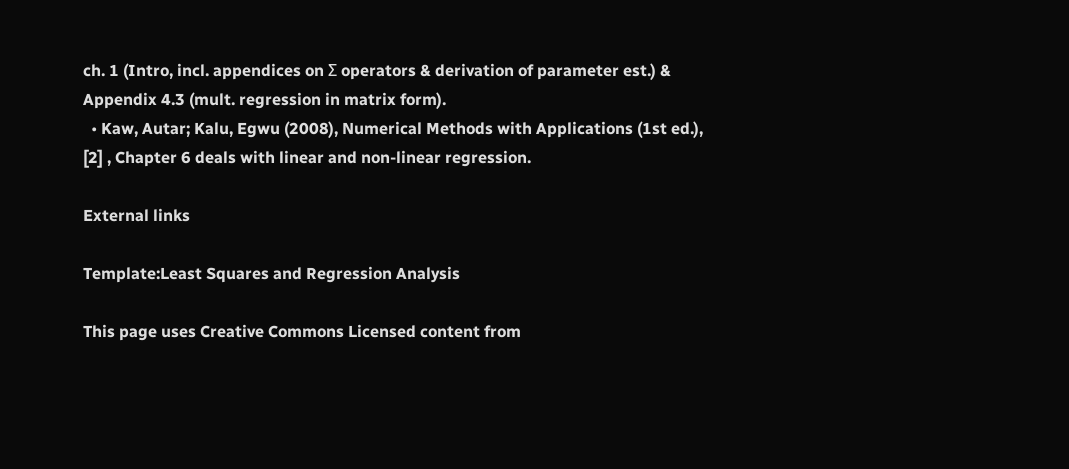ch. 1 (Intro, incl. appendices on Σ operators & derivation of parameter est.) & Appendix 4.3 (mult. regression in matrix form).
  • Kaw, Autar; Kalu, Egwu (2008), Numerical Methods with Applications (1st ed.), [2] , Chapter 6 deals with linear and non-linear regression.

External links

Template:Least Squares and Regression Analysis

This page uses Creative Commons Licensed content from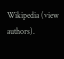Wikipedia (view authors).